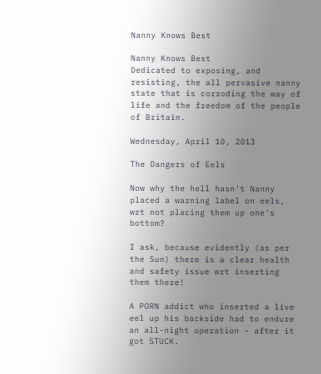Nanny Knows Best

Nanny Knows Best
Dedicated to exposing, and resisting, the all pervasive nanny state that is corroding the way of life and the freedom of the people of Britain.

Wednesday, April 10, 2013

The Dangers of Eels

Now why the hell hasn't Nanny placed a warning label on eels, wrt not placing them up one's bottom?

I ask, because evidently (as per the Sun) there is a clear health and safety issue wrt inserting them there!

A PORN addict who inserted a live eel up his backside had to endure an all-night operation - after it got STUCK.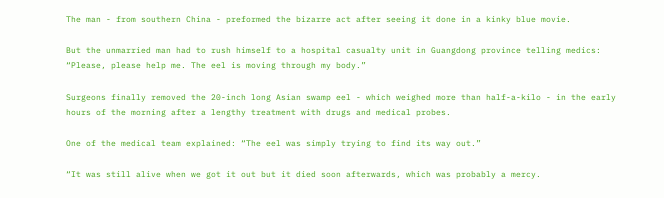The man - from southern China - preformed the bizarre act after seeing it done in a kinky blue movie.

But the unmarried man had to rush himself to a hospital casualty unit in Guangdong province telling medics: “Please, please help me. The eel is moving through my body.”

Surgeons finally removed the 20-inch long Asian swamp eel - which weighed more than half-a-kilo - in the early hours of the morning after a lengthy treatment with drugs and medical probes.

One of the medical team explained: “The eel was simply trying to find its way out.”

“It was still alive when we got it out but it died soon afterwards, which was probably a mercy.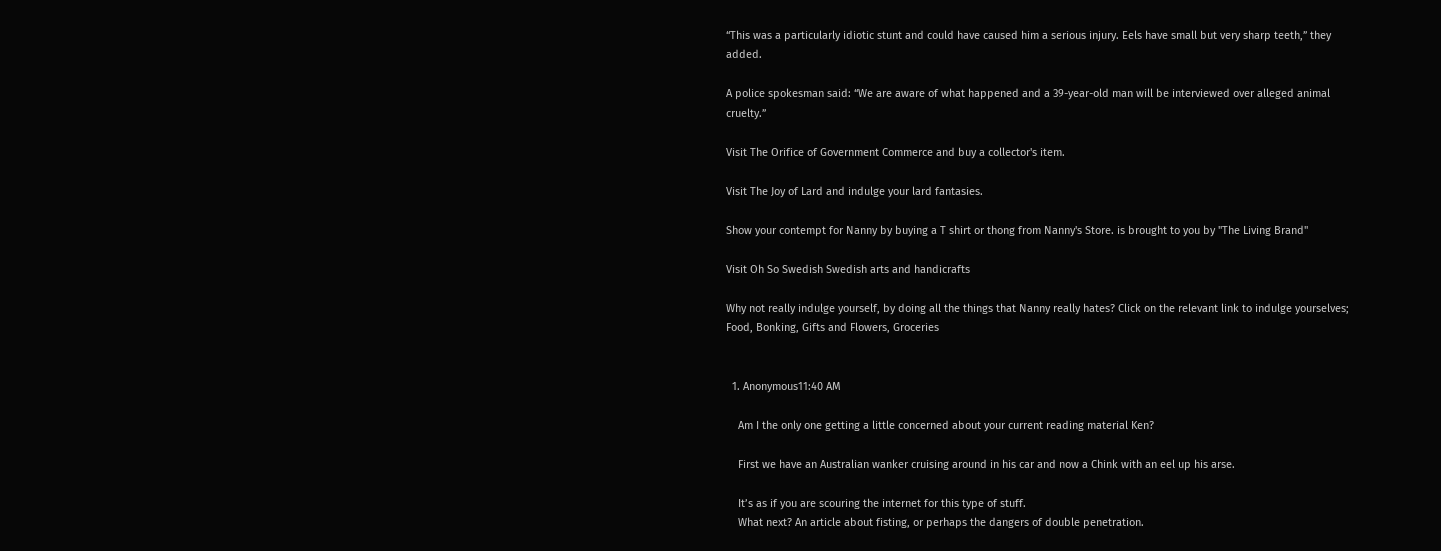“This was a particularly idiotic stunt and could have caused him a serious injury. Eels have small but very sharp teeth,” they added.

A police spokesman said: “We are aware of what happened and a 39-year-old man will be interviewed over alleged animal cruelty.”

Visit The Orifice of Government Commerce and buy a collector's item.

Visit The Joy of Lard and indulge your lard fantasies.

Show your contempt for Nanny by buying a T shirt or thong from Nanny's Store. is brought to you by "The Living Brand"

Visit Oh So Swedish Swedish arts and handicrafts

Why not really indulge yourself, by doing all the things that Nanny really hates? Click on the relevant link to indulge yourselves; Food, Bonking, Gifts and Flowers, Groceries


  1. Anonymous11:40 AM

    Am I the only one getting a little concerned about your current reading material Ken?

    First we have an Australian wanker cruising around in his car and now a Chink with an eel up his arse.

    It’s as if you are scouring the internet for this type of stuff.
    What next? An article about fisting, or perhaps the dangers of double penetration.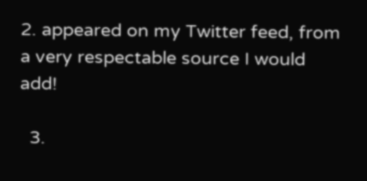2. appeared on my Twitter feed, from a very respectable source I would add!

  3.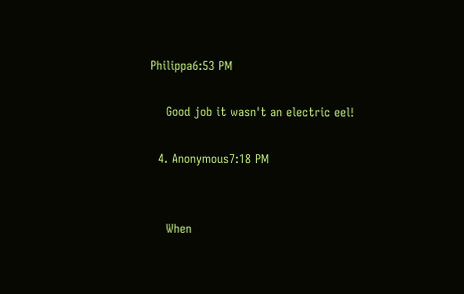Philippa6:53 PM

    Good job it wasn't an electric eel!

  4. Anonymous7:18 PM


    When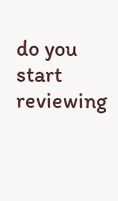do you start reviewing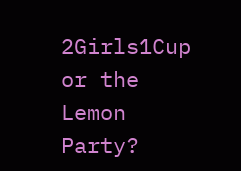2Girls1Cup or the Lemon Party?